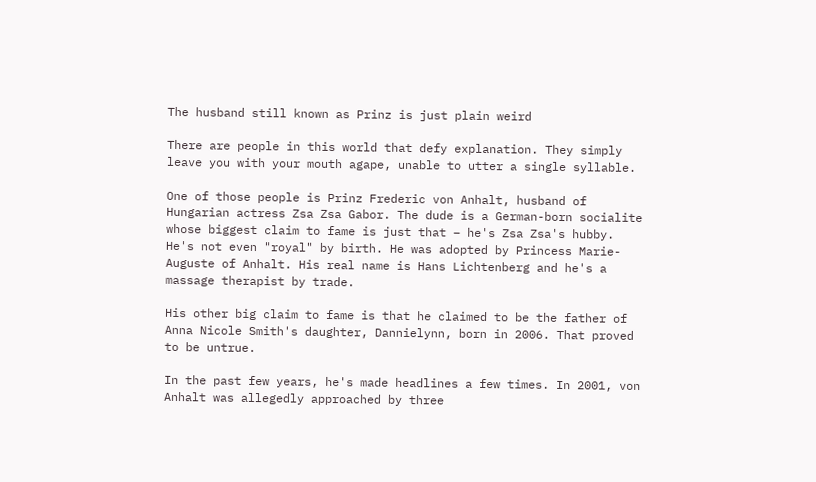The husband still known as Prinz is just plain weird

There are people in this world that defy explanation. They simply leave you with your mouth agape, unable to utter a single syllable.

One of those people is Prinz Frederic von Anhalt, husband of Hungarian actress Zsa Zsa Gabor. The dude is a German-born socialite whose biggest claim to fame is just that – he's Zsa Zsa's hubby. He's not even "royal" by birth. He was adopted by Princess Marie-Auguste of Anhalt. His real name is Hans Lichtenberg and he's a massage therapist by trade.

His other big claim to fame is that he claimed to be the father of Anna Nicole Smith's daughter, Dannielynn, born in 2006. That proved to be untrue.

In the past few years, he's made headlines a few times. In 2001, von Anhalt was allegedly approached by three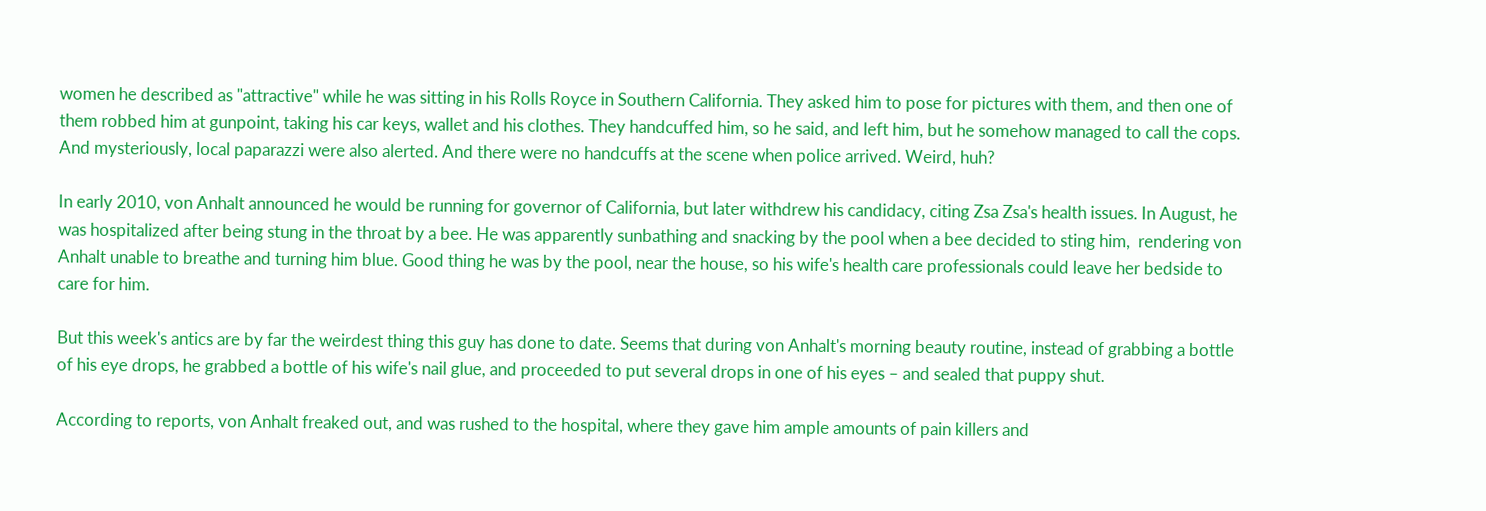women he described as "attractive" while he was sitting in his Rolls Royce in Southern California. They asked him to pose for pictures with them, and then one of them robbed him at gunpoint, taking his car keys, wallet and his clothes. They handcuffed him, so he said, and left him, but he somehow managed to call the cops. And mysteriously, local paparazzi were also alerted. And there were no handcuffs at the scene when police arrived. Weird, huh?

In early 2010, von Anhalt announced he would be running for governor of California, but later withdrew his candidacy, citing Zsa Zsa's health issues. In August, he was hospitalized after being stung in the throat by a bee. He was apparently sunbathing and snacking by the pool when a bee decided to sting him,  rendering von Anhalt unable to breathe and turning him blue. Good thing he was by the pool, near the house, so his wife's health care professionals could leave her bedside to care for him.

But this week's antics are by far the weirdest thing this guy has done to date. Seems that during von Anhalt's morning beauty routine, instead of grabbing a bottle of his eye drops, he grabbed a bottle of his wife's nail glue, and proceeded to put several drops in one of his eyes – and sealed that puppy shut.

According to reports, von Anhalt freaked out, and was rushed to the hospital, where they gave him ample amounts of pain killers and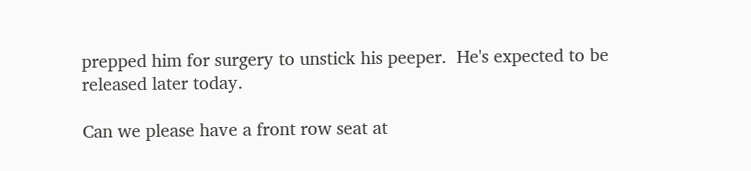prepped him for surgery to unstick his peeper.  He's expected to be released later today.

Can we please have a front row seat at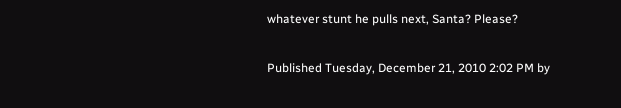whatever stunt he pulls next, Santa? Please?

Published Tuesday, December 21, 2010 2:02 PM by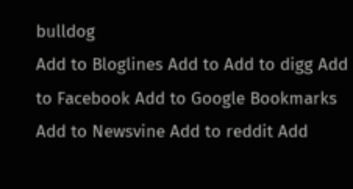bulldog
Add to Bloglines Add to Add to digg Add to Facebook Add to Google Bookmarks Add to Newsvine Add to reddit Add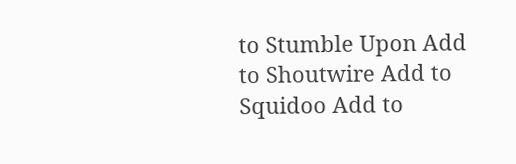to Stumble Upon Add to Shoutwire Add to Squidoo Add to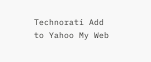Technorati Add to Yahoo My Web